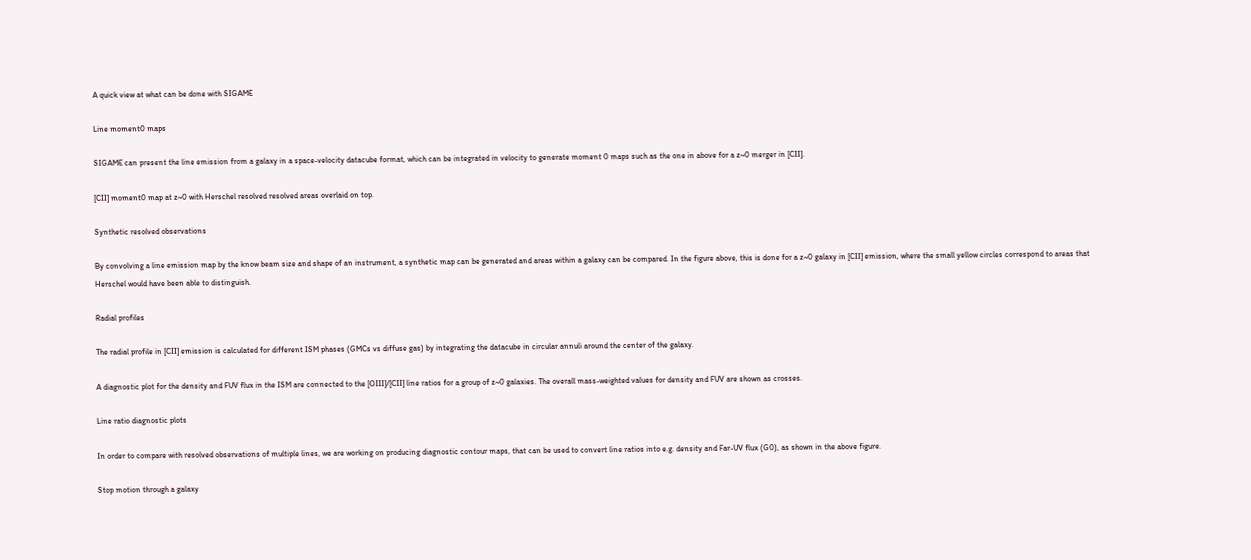A quick view at what can be done with SIGAME

Line moment0 maps

SIGAME can present the line emission from a galaxy in a space-velocity datacube format, which can be integrated in velocity to generate moment 0 maps such as the one in above for a z~0 merger in [CII].

[CII] moment0 map at z~0 with Herschel resolved resolved areas overlaid on top.

Synthetic resolved observations

By convolving a line emission map by the know beam size and shape of an instrument, a synthetic map can be generated and areas within a galaxy can be compared. In the figure above, this is done for a z~0 galaxy in [CII] emission, where the small yellow circles correspond to areas that Herschel would have been able to distinguish.

Radial profiles

The radial profile in [CII] emission is calculated for different ISM phases (GMCs vs diffuse gas) by integrating the datacube in circular annuli around the center of the galaxy.

A diagnostic plot for the density and FUV flux in the ISM are connected to the [OIII]/[CII] line ratios for a group of z~0 galaxies. The overall mass-weighted values for density and FUV are shown as crosses.

Line ratio diagnostic plots

In order to compare with resolved observations of multiple lines, we are working on producing diagnostic contour maps, that can be used to convert line ratios into e.g. density and Far-UV flux (G0), as shown in the above figure.

Stop motion through a galaxy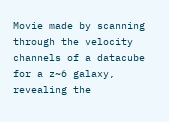Movie made by scanning through the velocity channels of a datacube for a z~6 galaxy, revealing the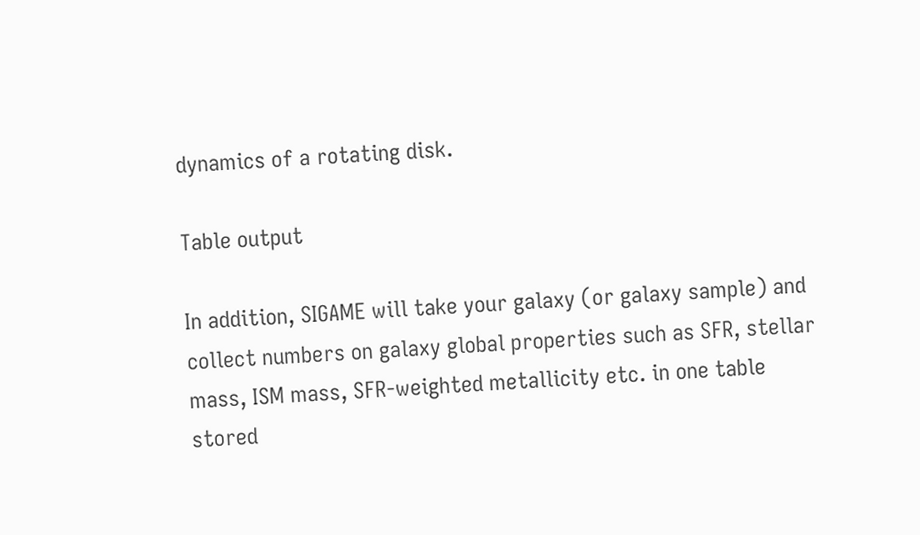dynamics of a rotating disk.

Table output

In addition, SIGAME will take your galaxy (or galaxy sample) and collect numbers on galaxy global properties such as SFR, stellar mass, ISM mass, SFR-weighted metallicity etc. in one table stored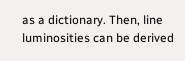as a dictionary. Then, line luminosities can be derived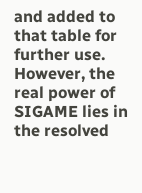and added to that table for further use. However, the real power of SIGAME lies in the resolved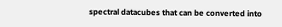spectral datacubes that can be converted into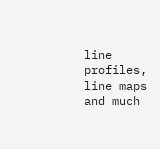line profiles, line maps and much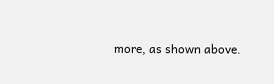more, as shown above.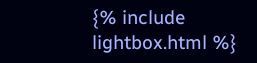{% include lightbox.html %}